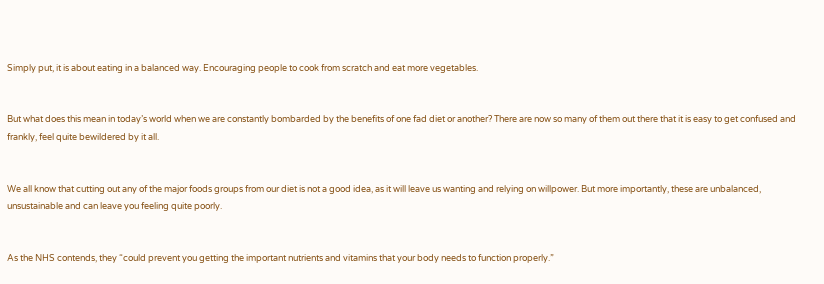Simply put, it is about eating in a balanced way. Encouraging people to cook from scratch and eat more vegetables.


But what does this mean in today’s world when we are constantly bombarded by the benefits of one fad diet or another? There are now so many of them out there that it is easy to get confused and frankly, feel quite bewildered by it all.


We all know that cutting out any of the major foods groups from our diet is not a good idea, as it will leave us wanting and relying on willpower. But more importantly, these are unbalanced, unsustainable and can leave you feeling quite poorly.


As the NHS contends, they “could prevent you getting the important nutrients and vitamins that your body needs to function properly.”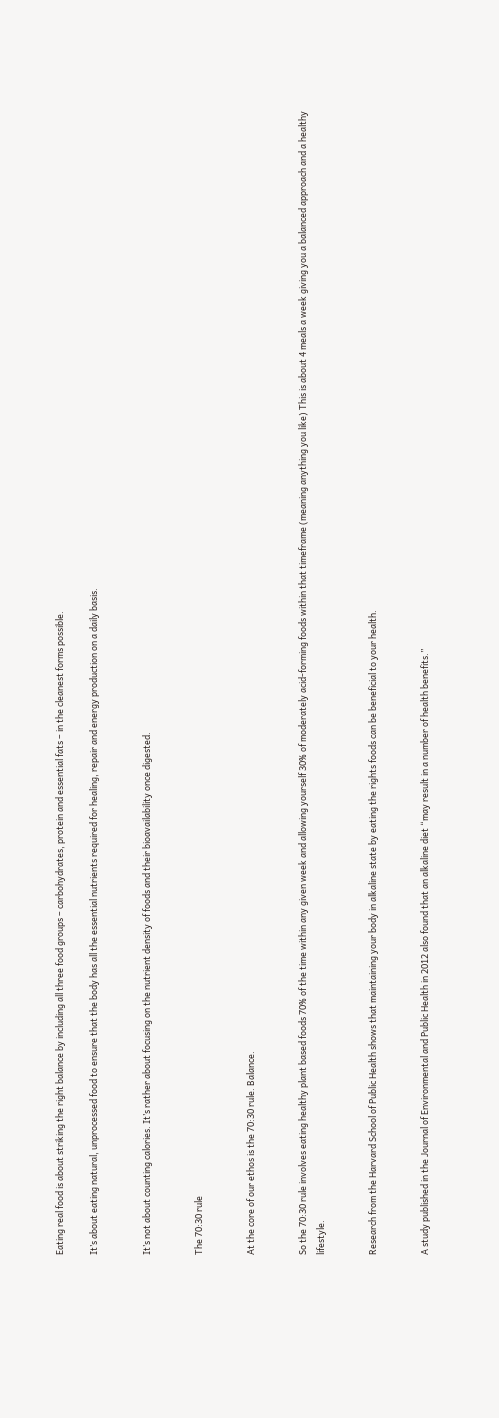Eating real food is about striking the right balance by including all three food groups – carbohydrates, protein and essential fats – in the cleanest forms possible.

It’s about eating natural, unprocessed food to ensure that the body has all the essential nutrients required for healing, repair and energy production on a daily basis.


It’s not about counting calories. It’s rather about focusing on the nutrient density of foods and their bioavailability once digested.


The 70:30 rule


At the core of our ethos is the 70:30 rule. Balance.


So the 70:30 rule involves eating healthy plant based foods 70% of the time within any given week and allowing yourself 30% of moderately acid-forming foods within that timeframe (meaning anything you like) This is about 4 meals a week giving you a balanced approach and a healthy lifestyle.


Research from the Harvard School of Public Health shows that maintaining your body in alkaline state by eating the rights foods can be beneficial to your health.


A study published in the Journal of Environmental and Public Health in 2012 also found that an alkaline diet “may result in a number of health benefits.”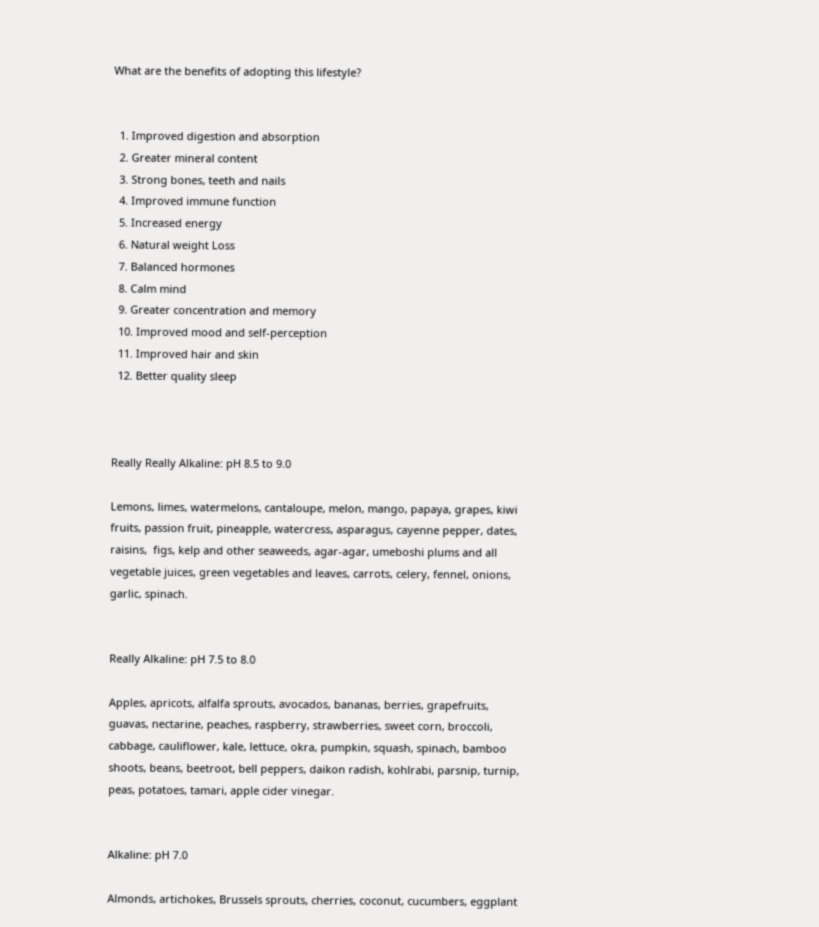What are the benefits of adopting this lifestyle?


  1. Improved digestion and absorption
  2. Greater mineral content
  3. Strong bones, teeth and nails
  4. Improved immune function
  5. Increased energy
  6. Natural weight Loss
  7. Balanced hormones
  8. Calm mind
  9. Greater concentration and memory
  10. Improved mood and self-perception
  11. Improved hair and skin
  12. Better quality sleep



Really Really Alkaline: pH 8.5 to 9.0

Lemons, limes, watermelons, cantaloupe, melon, mango, papaya, grapes, kiwi fruits, passion fruit, pineapple, watercress, asparagus, cayenne pepper, dates, raisins,  figs, kelp and other seaweeds, agar-agar, umeboshi plums and all vegetable juices, green vegetables and leaves, carrots, celery, fennel, onions, garlic, spinach.


Really Alkaline: pH 7.5 to 8.0

Apples, apricots, alfalfa sprouts, avocados, bananas, berries, grapefruits, guavas, nectarine, peaches, raspberry, strawberries, sweet corn, broccoli, cabbage, cauliflower, kale, lettuce, okra, pumpkin, squash, spinach, bamboo shoots, beans, beetroot, bell peppers, daikon radish, kohlrabi, parsnip, turnip, peas, potatoes, tamari, apple cider vinegar.


Alkaline: pH 7.0

Almonds, artichokes, Brussels sprouts, cherries, coconut, cucumbers, eggplant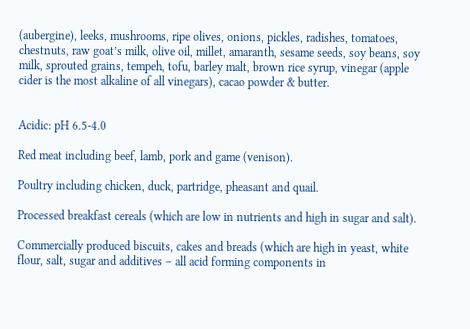(aubergine), leeks, mushrooms, ripe olives, onions, pickles, radishes, tomatoes, chestnuts, raw goat’s milk, olive oil, millet, amaranth, sesame seeds, soy beans, soy milk, sprouted grains, tempeh, tofu, barley malt, brown rice syrup, vinegar (apple cider is the most alkaline of all vinegars), cacao powder & butter.


Acidic: pH 6.5-4.0

Red meat including beef, lamb, pork and game (venison).

Poultry including chicken, duck, partridge, pheasant and quail.

Processed breakfast cereals (which are low in nutrients and high in sugar and salt).

Commercially produced biscuits, cakes and breads (which are high in yeast, white flour, salt, sugar and additives – all acid forming components in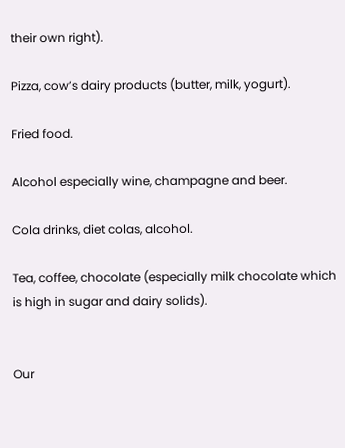their own right).

Pizza, cow’s dairy products (butter, milk, yogurt).

Fried food.

Alcohol especially wine, champagne and beer.

Cola drinks, diet colas, alcohol.

Tea, coffee, chocolate (especially milk chocolate which is high in sugar and dairy solids).


Our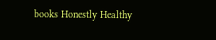books Honestly Healthy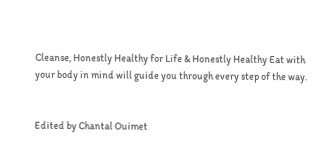Cleanse, Honestly Healthy for Life & Honestly Healthy Eat with your body in mind will guide you through every step of the way.


Edited by Chantal Ouimet